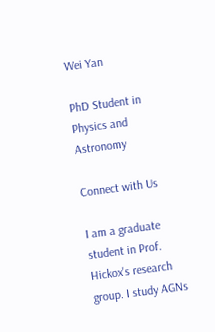Wei Yan

PhD Student in Physics and Astronomy

Connect with Us

I am a graduate student in Prof. Hickox's research group. I study AGNs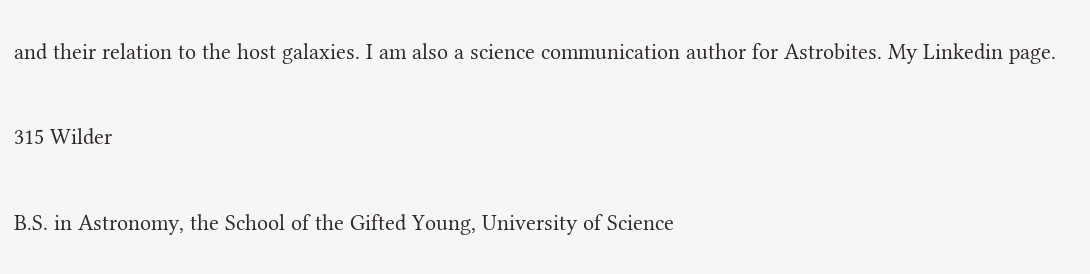and their relation to the host galaxies. I am also a science communication author for Astrobites. My Linkedin page.


315 Wilder


B.S. in Astronomy, the School of the Gifted Young, University of Science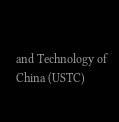and Technology of China (USTC)